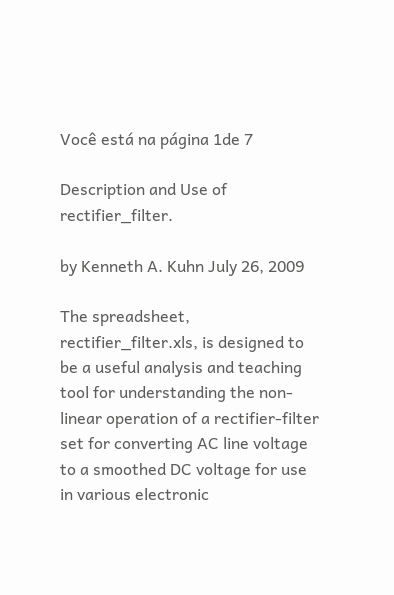Você está na página 1de 7

Description and Use of rectifier_filter.

by Kenneth A. Kuhn July 26, 2009

The spreadsheet, rectifier_filter.xls, is designed to be a useful analysis and teaching tool for understanding the non-linear operation of a rectifier-filter set for converting AC line voltage to a smoothed DC voltage for use in various electronic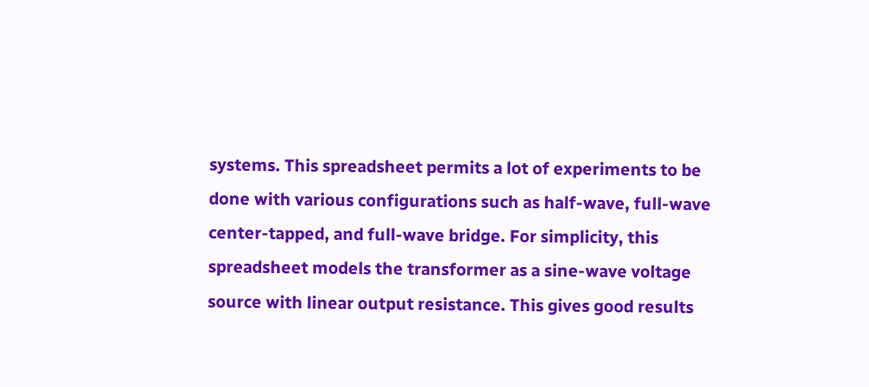systems. This spreadsheet permits a lot of experiments to be done with various configurations such as half-wave, full-wave center-tapped, and full-wave bridge. For simplicity, this spreadsheet models the transformer as a sine-wave voltage source with linear output resistance. This gives good results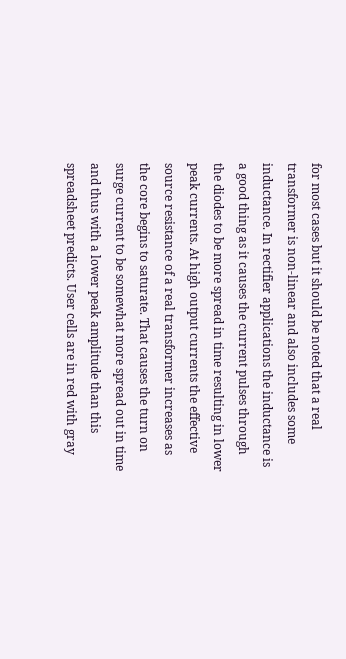for most cases but it should be noted that a real transformer is non-linear and also includes some inductance. In rectifier applications the inductance is a good thing as it causes the current pulses through the diodes to be more spread in time resulting in lower peak currents. At high output currents the effective source resistance of a real transformer increases as the core begins to saturate. That causes the turn on surge current to be somewhat more spread out in time and thus with a lower peak amplitude than this spreadsheet predicts. User cells are in red with gray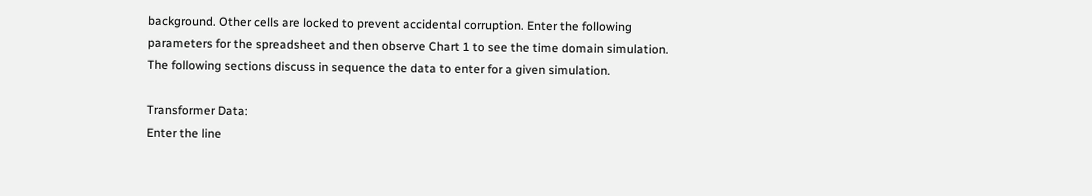background. Other cells are locked to prevent accidental corruption. Enter the following parameters for the spreadsheet and then observe Chart 1 to see the time domain simulation. The following sections discuss in sequence the data to enter for a given simulation.

Transformer Data:
Enter the line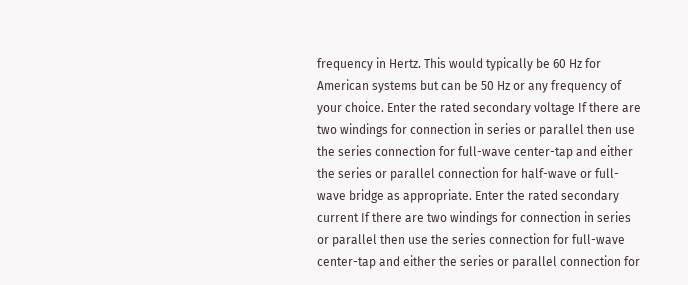frequency in Hertz. This would typically be 60 Hz for American systems but can be 50 Hz or any frequency of your choice. Enter the rated secondary voltage If there are two windings for connection in series or parallel then use the series connection for full-wave center-tap and either the series or parallel connection for half-wave or full-wave bridge as appropriate. Enter the rated secondary current If there are two windings for connection in series or parallel then use the series connection for full-wave center-tap and either the series or parallel connection for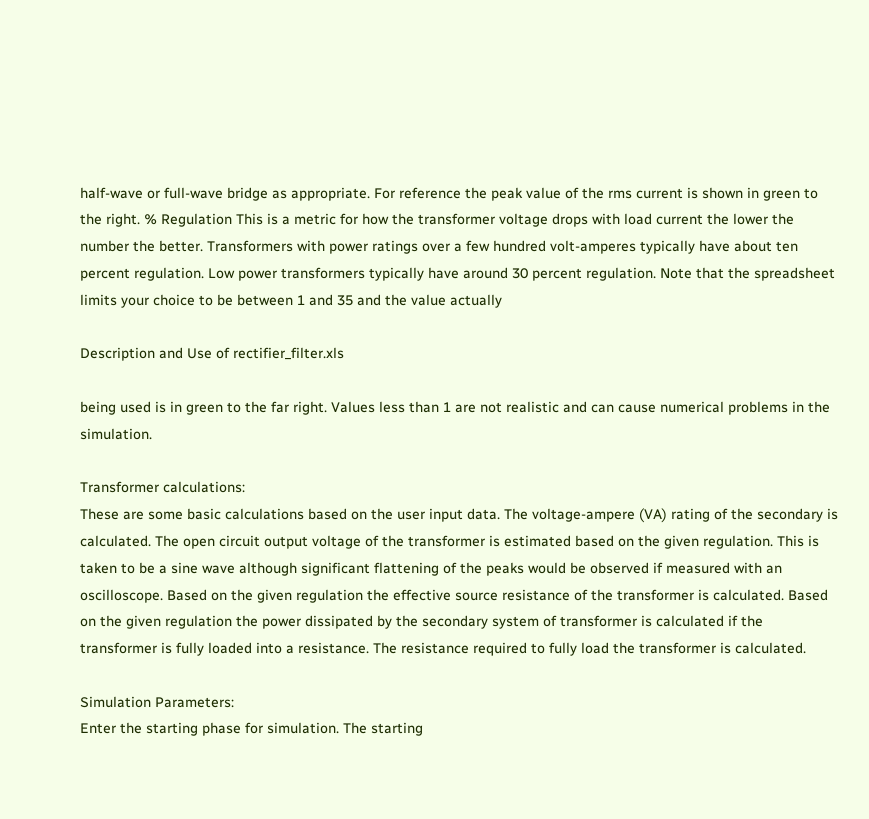half-wave or full-wave bridge as appropriate. For reference the peak value of the rms current is shown in green to the right. % Regulation This is a metric for how the transformer voltage drops with load current the lower the number the better. Transformers with power ratings over a few hundred volt-amperes typically have about ten percent regulation. Low power transformers typically have around 30 percent regulation. Note that the spreadsheet limits your choice to be between 1 and 35 and the value actually

Description and Use of rectifier_filter.xls

being used is in green to the far right. Values less than 1 are not realistic and can cause numerical problems in the simulation.

Transformer calculations:
These are some basic calculations based on the user input data. The voltage-ampere (VA) rating of the secondary is calculated. The open circuit output voltage of the transformer is estimated based on the given regulation. This is taken to be a sine wave although significant flattening of the peaks would be observed if measured with an oscilloscope. Based on the given regulation the effective source resistance of the transformer is calculated. Based on the given regulation the power dissipated by the secondary system of transformer is calculated if the transformer is fully loaded into a resistance. The resistance required to fully load the transformer is calculated.

Simulation Parameters:
Enter the starting phase for simulation. The starting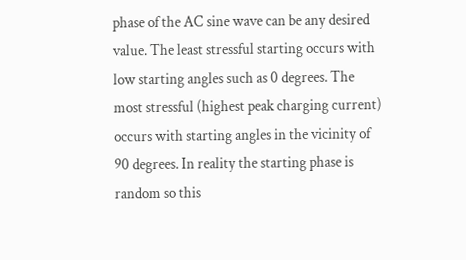phase of the AC sine wave can be any desired value. The least stressful starting occurs with low starting angles such as 0 degrees. The most stressful (highest peak charging current) occurs with starting angles in the vicinity of 90 degrees. In reality the starting phase is random so this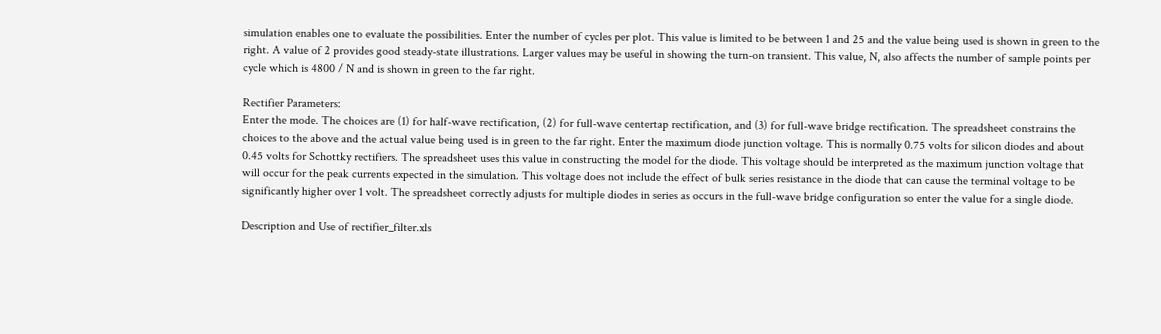simulation enables one to evaluate the possibilities. Enter the number of cycles per plot. This value is limited to be between 1 and 25 and the value being used is shown in green to the right. A value of 2 provides good steady-state illustrations. Larger values may be useful in showing the turn-on transient. This value, N, also affects the number of sample points per cycle which is 4800 / N and is shown in green to the far right.

Rectifier Parameters:
Enter the mode. The choices are (1) for half-wave rectification, (2) for full-wave centertap rectification, and (3) for full-wave bridge rectification. The spreadsheet constrains the choices to the above and the actual value being used is in green to the far right. Enter the maximum diode junction voltage. This is normally 0.75 volts for silicon diodes and about 0.45 volts for Schottky rectifiers. The spreadsheet uses this value in constructing the model for the diode. This voltage should be interpreted as the maximum junction voltage that will occur for the peak currents expected in the simulation. This voltage does not include the effect of bulk series resistance in the diode that can cause the terminal voltage to be significantly higher over 1 volt. The spreadsheet correctly adjusts for multiple diodes in series as occurs in the full-wave bridge configuration so enter the value for a single diode.

Description and Use of rectifier_filter.xls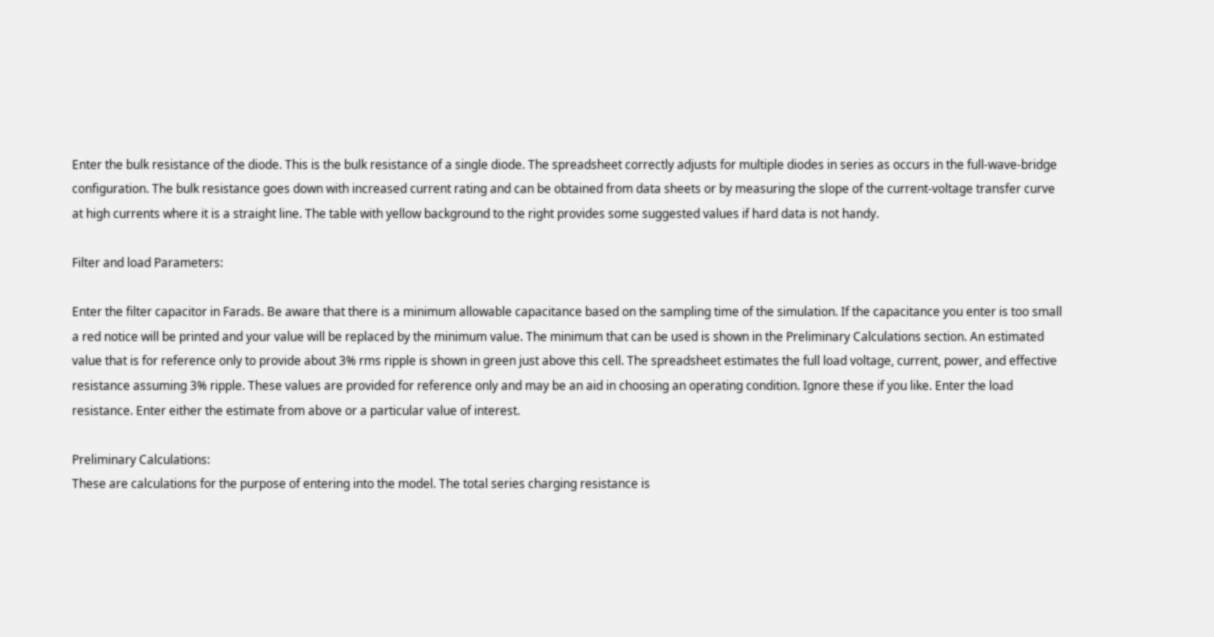Enter the bulk resistance of the diode. This is the bulk resistance of a single diode. The spreadsheet correctly adjusts for multiple diodes in series as occurs in the full-wave-bridge configuration. The bulk resistance goes down with increased current rating and can be obtained from data sheets or by measuring the slope of the current-voltage transfer curve at high currents where it is a straight line. The table with yellow background to the right provides some suggested values if hard data is not handy.

Filter and load Parameters:

Enter the filter capacitor in Farads. Be aware that there is a minimum allowable capacitance based on the sampling time of the simulation. If the capacitance you enter is too small a red notice will be printed and your value will be replaced by the minimum value. The minimum that can be used is shown in the Preliminary Calculations section. An estimated value that is for reference only to provide about 3% rms ripple is shown in green just above this cell. The spreadsheet estimates the full load voltage, current, power, and effective resistance assuming 3% ripple. These values are provided for reference only and may be an aid in choosing an operating condition. Ignore these if you like. Enter the load resistance. Enter either the estimate from above or a particular value of interest.

Preliminary Calculations:
These are calculations for the purpose of entering into the model. The total series charging resistance is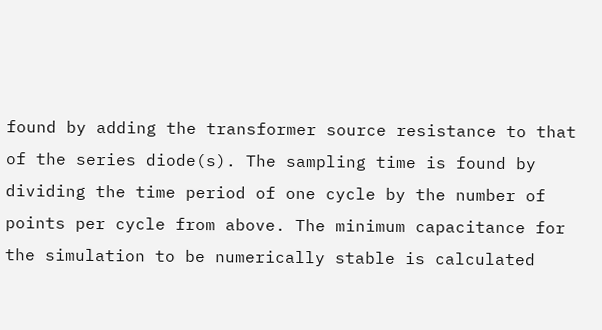found by adding the transformer source resistance to that of the series diode(s). The sampling time is found by dividing the time period of one cycle by the number of points per cycle from above. The minimum capacitance for the simulation to be numerically stable is calculated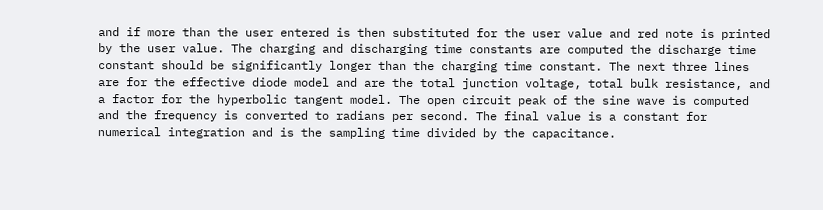and if more than the user entered is then substituted for the user value and red note is printed by the user value. The charging and discharging time constants are computed the discharge time constant should be significantly longer than the charging time constant. The next three lines are for the effective diode model and are the total junction voltage, total bulk resistance, and a factor for the hyperbolic tangent model. The open circuit peak of the sine wave is computed and the frequency is converted to radians per second. The final value is a constant for numerical integration and is the sampling time divided by the capacitance.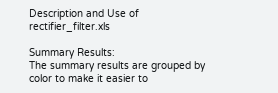Description and Use of rectifier_filter.xls

Summary Results:
The summary results are grouped by color to make it easier to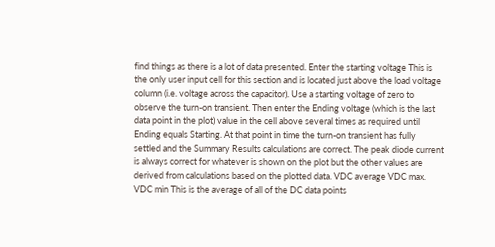find things as there is a lot of data presented. Enter the starting voltage This is the only user input cell for this section and is located just above the load voltage column (i.e. voltage across the capacitor). Use a starting voltage of zero to observe the turn-on transient. Then enter the Ending voltage (which is the last data point in the plot) value in the cell above several times as required until Ending equals Starting. At that point in time the turn-on transient has fully settled and the Summary Results calculations are correct. The peak diode current is always correct for whatever is shown on the plot but the other values are derived from calculations based on the plotted data. VDC average VDC max. VDC min This is the average of all of the DC data points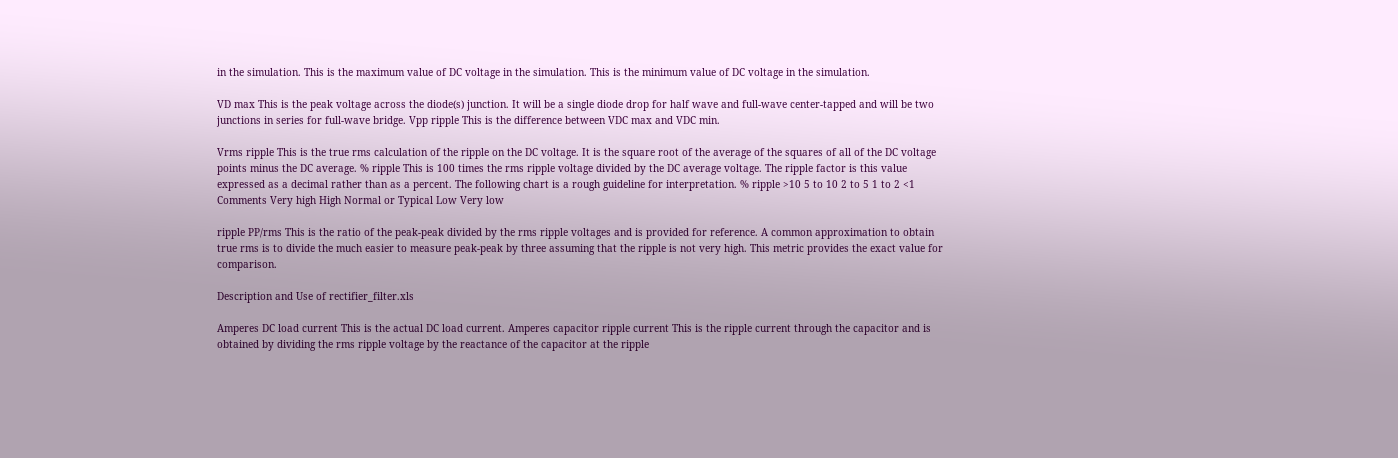in the simulation. This is the maximum value of DC voltage in the simulation. This is the minimum value of DC voltage in the simulation.

VD max This is the peak voltage across the diode(s) junction. It will be a single diode drop for half wave and full-wave center-tapped and will be two junctions in series for full-wave bridge. Vpp ripple This is the difference between VDC max and VDC min.

Vrms ripple This is the true rms calculation of the ripple on the DC voltage. It is the square root of the average of the squares of all of the DC voltage points minus the DC average. % ripple This is 100 times the rms ripple voltage divided by the DC average voltage. The ripple factor is this value expressed as a decimal rather than as a percent. The following chart is a rough guideline for interpretation. % ripple >10 5 to 10 2 to 5 1 to 2 <1 Comments Very high High Normal or Typical Low Very low

ripple PP/rms This is the ratio of the peak-peak divided by the rms ripple voltages and is provided for reference. A common approximation to obtain true rms is to divide the much easier to measure peak-peak by three assuming that the ripple is not very high. This metric provides the exact value for comparison.

Description and Use of rectifier_filter.xls

Amperes DC load current This is the actual DC load current. Amperes capacitor ripple current This is the ripple current through the capacitor and is obtained by dividing the rms ripple voltage by the reactance of the capacitor at the ripple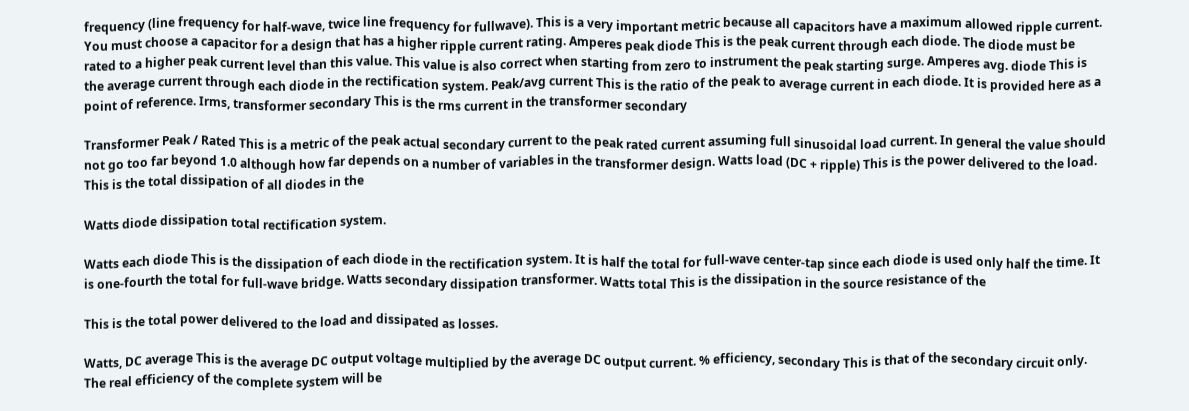frequency (line frequency for half-wave, twice line frequency for fullwave). This is a very important metric because all capacitors have a maximum allowed ripple current. You must choose a capacitor for a design that has a higher ripple current rating. Amperes peak diode This is the peak current through each diode. The diode must be rated to a higher peak current level than this value. This value is also correct when starting from zero to instrument the peak starting surge. Amperes avg. diode This is the average current through each diode in the rectification system. Peak/avg current This is the ratio of the peak to average current in each diode. It is provided here as a point of reference. Irms, transformer secondary This is the rms current in the transformer secondary

Transformer Peak / Rated This is a metric of the peak actual secondary current to the peak rated current assuming full sinusoidal load current. In general the value should not go too far beyond 1.0 although how far depends on a number of variables in the transformer design. Watts load (DC + ripple) This is the power delivered to the load. This is the total dissipation of all diodes in the

Watts diode dissipation total rectification system.

Watts each diode This is the dissipation of each diode in the rectification system. It is half the total for full-wave center-tap since each diode is used only half the time. It is one-fourth the total for full-wave bridge. Watts secondary dissipation transformer. Watts total This is the dissipation in the source resistance of the

This is the total power delivered to the load and dissipated as losses.

Watts, DC average This is the average DC output voltage multiplied by the average DC output current. % efficiency, secondary This is that of the secondary circuit only. The real efficiency of the complete system will be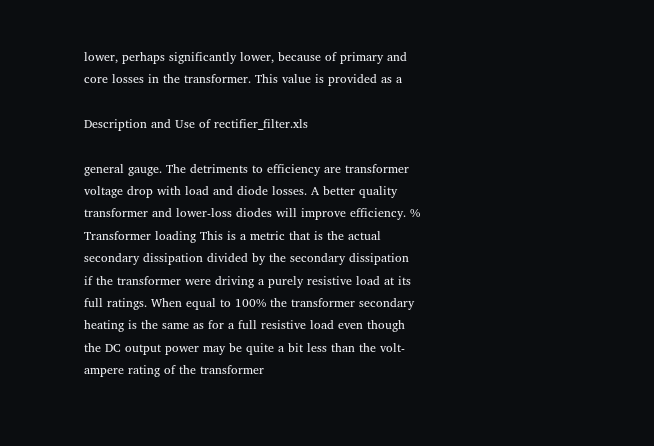lower, perhaps significantly lower, because of primary and core losses in the transformer. This value is provided as a

Description and Use of rectifier_filter.xls

general gauge. The detriments to efficiency are transformer voltage drop with load and diode losses. A better quality transformer and lower-loss diodes will improve efficiency. % Transformer loading This is a metric that is the actual secondary dissipation divided by the secondary dissipation if the transformer were driving a purely resistive load at its full ratings. When equal to 100% the transformer secondary heating is the same as for a full resistive load even though the DC output power may be quite a bit less than the volt-ampere rating of the transformer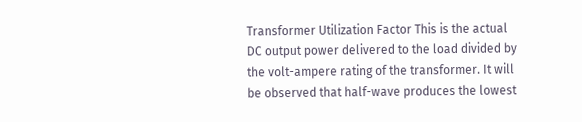Transformer Utilization Factor This is the actual DC output power delivered to the load divided by the volt-ampere rating of the transformer. It will be observed that half-wave produces the lowest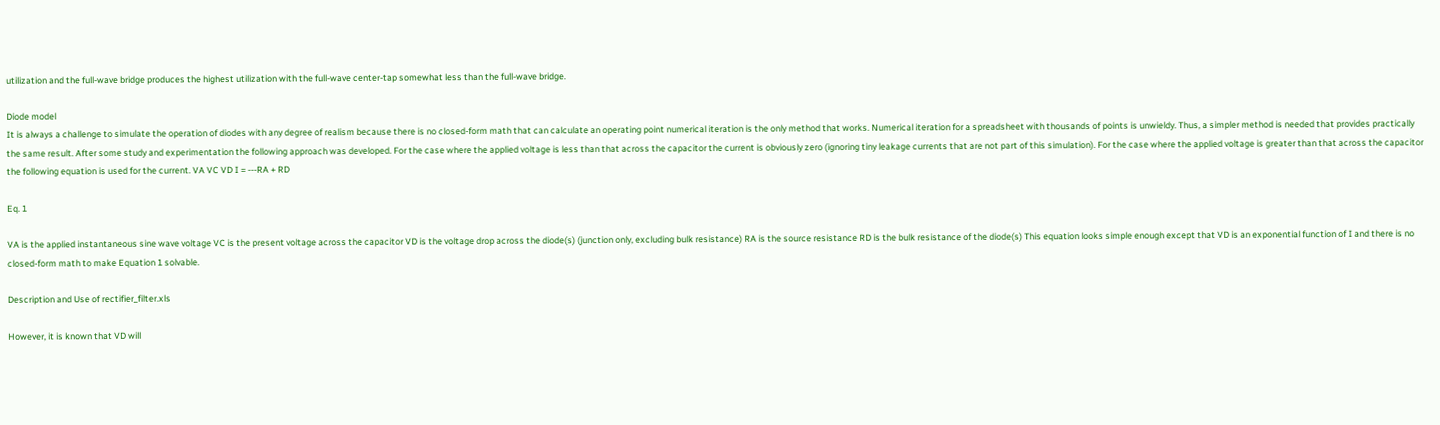utilization and the full-wave bridge produces the highest utilization with the full-wave center-tap somewhat less than the full-wave bridge.

Diode model
It is always a challenge to simulate the operation of diodes with any degree of realism because there is no closed-form math that can calculate an operating point numerical iteration is the only method that works. Numerical iteration for a spreadsheet with thousands of points is unwieldy. Thus, a simpler method is needed that provides practically the same result. After some study and experimentation the following approach was developed. For the case where the applied voltage is less than that across the capacitor the current is obviously zero (ignoring tiny leakage currents that are not part of this simulation). For the case where the applied voltage is greater than that across the capacitor the following equation is used for the current. VA VC VD I = ---RA + RD

Eq. 1

VA is the applied instantaneous sine wave voltage VC is the present voltage across the capacitor VD is the voltage drop across the diode(s) (junction only, excluding bulk resistance) RA is the source resistance RD is the bulk resistance of the diode(s) This equation looks simple enough except that VD is an exponential function of I and there is no closed-form math to make Equation 1 solvable.

Description and Use of rectifier_filter.xls

However, it is known that VD will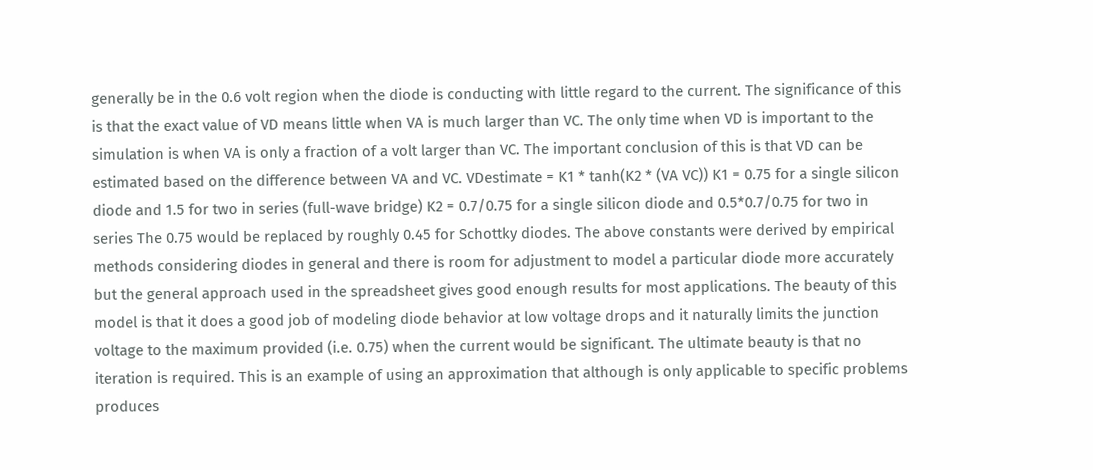generally be in the 0.6 volt region when the diode is conducting with little regard to the current. The significance of this is that the exact value of VD means little when VA is much larger than VC. The only time when VD is important to the simulation is when VA is only a fraction of a volt larger than VC. The important conclusion of this is that VD can be estimated based on the difference between VA and VC. VDestimate = K1 * tanh(K2 * (VA VC)) K1 = 0.75 for a single silicon diode and 1.5 for two in series (full-wave bridge) K2 = 0.7/0.75 for a single silicon diode and 0.5*0.7/0.75 for two in series The 0.75 would be replaced by roughly 0.45 for Schottky diodes. The above constants were derived by empirical methods considering diodes in general and there is room for adjustment to model a particular diode more accurately but the general approach used in the spreadsheet gives good enough results for most applications. The beauty of this model is that it does a good job of modeling diode behavior at low voltage drops and it naturally limits the junction voltage to the maximum provided (i.e. 0.75) when the current would be significant. The ultimate beauty is that no iteration is required. This is an example of using an approximation that although is only applicable to specific problems produces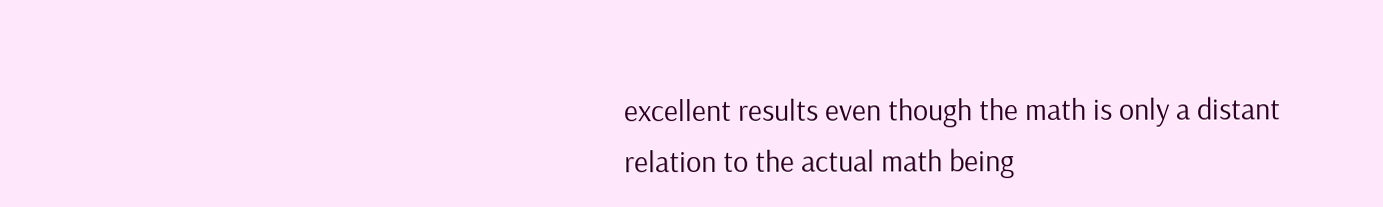excellent results even though the math is only a distant relation to the actual math being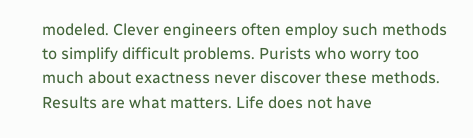modeled. Clever engineers often employ such methods to simplify difficult problems. Purists who worry too much about exactness never discover these methods. Results are what matters. Life does not have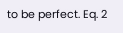to be perfect. Eq. 2